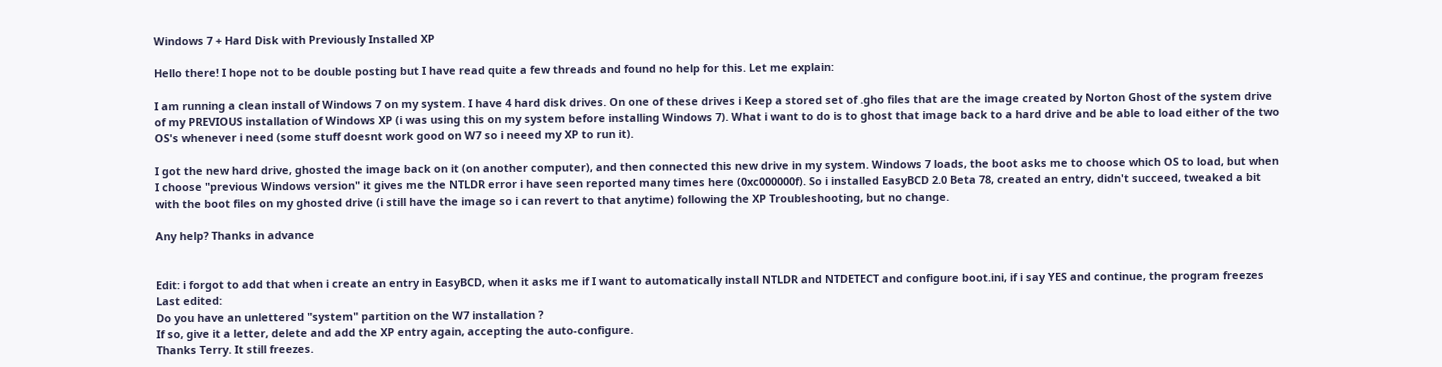Windows 7 + Hard Disk with Previously Installed XP

Hello there! I hope not to be double posting but I have read quite a few threads and found no help for this. Let me explain:

I am running a clean install of Windows 7 on my system. I have 4 hard disk drives. On one of these drives i Keep a stored set of .gho files that are the image created by Norton Ghost of the system drive of my PREVIOUS installation of Windows XP (i was using this on my system before installing Windows 7). What i want to do is to ghost that image back to a hard drive and be able to load either of the two OS's whenever i need (some stuff doesnt work good on W7 so i neeed my XP to run it).

I got the new hard drive, ghosted the image back on it (on another computer), and then connected this new drive in my system. Windows 7 loads, the boot asks me to choose which OS to load, but when I choose "previous Windows version" it gives me the NTLDR error i have seen reported many times here (0xc000000f). So i installed EasyBCD 2.0 Beta 78, created an entry, didn't succeed, tweaked a bit with the boot files on my ghosted drive (i still have the image so i can revert to that anytime) following the XP Troubleshooting, but no change.

Any help? Thanks in advance


Edit: i forgot to add that when i create an entry in EasyBCD, when it asks me if I want to automatically install NTLDR and NTDETECT and configure boot.ini, if i say YES and continue, the program freezes
Last edited:
Do you have an unlettered "system" partition on the W7 installation ?
If so, give it a letter, delete and add the XP entry again, accepting the auto-configure.
Thanks Terry. It still freezes.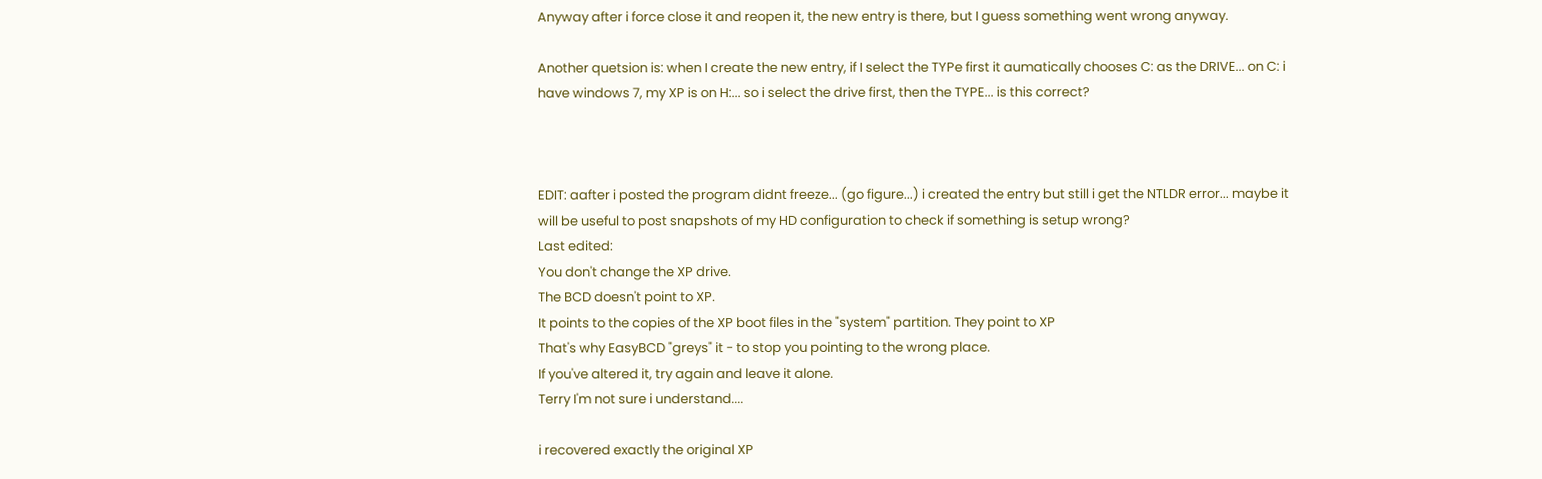Anyway after i force close it and reopen it, the new entry is there, but I guess something went wrong anyway.

Another quetsion is: when I create the new entry, if I select the TYPe first it aumatically chooses C: as the DRIVE... on C: i have windows 7, my XP is on H:... so i select the drive first, then the TYPE... is this correct?



EDIT: aafter i posted the program didnt freeze... (go figure...) i created the entry but still i get the NTLDR error... maybe it will be useful to post snapshots of my HD configuration to check if something is setup wrong?
Last edited:
You don't change the XP drive.
The BCD doesn't point to XP.
It points to the copies of the XP boot files in the "system" partition. They point to XP
That's why EasyBCD "greys" it - to stop you pointing to the wrong place.
If you've altered it, try again and leave it alone.
Terry I'm not sure i understand....

i recovered exactly the original XP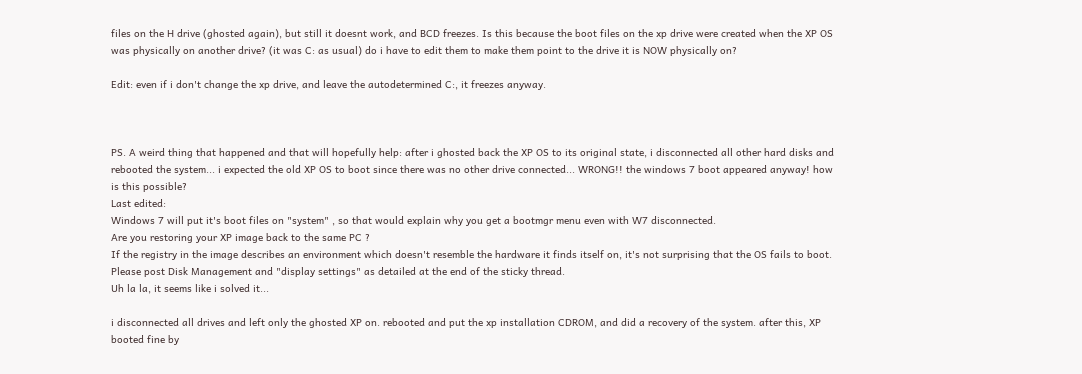files on the H drive (ghosted again), but still it doesnt work, and BCD freezes. Is this because the boot files on the xp drive were created when the XP OS was physically on another drive? (it was C: as usual) do i have to edit them to make them point to the drive it is NOW physically on?

Edit: even if i don't change the xp drive, and leave the autodetermined C:, it freezes anyway.



PS. A weird thing that happened and that will hopefully help: after i ghosted back the XP OS to its original state, i disconnected all other hard disks and rebooted the system... i expected the old XP OS to boot since there was no other drive connected... WRONG!! the windows 7 boot appeared anyway! how is this possible?
Last edited:
Windows 7 will put it's boot files on "system" , so that would explain why you get a bootmgr menu even with W7 disconnected.
Are you restoring your XP image back to the same PC ?
If the registry in the image describes an environment which doesn't resemble the hardware it finds itself on, it's not surprising that the OS fails to boot.
Please post Disk Management and "display settings" as detailed at the end of the sticky thread.
Uh la la, it seems like i solved it...

i disconnected all drives and left only the ghosted XP on. rebooted and put the xp installation CDROM, and did a recovery of the system. after this, XP booted fine by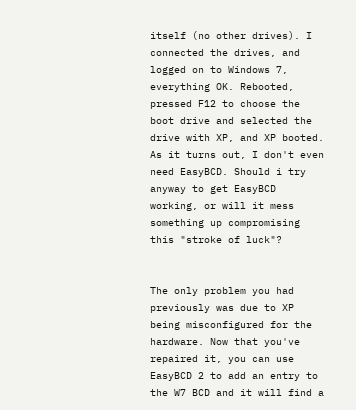itself (no other drives). I connected the drives, and logged on to Windows 7, everything OK. Rebooted, pressed F12 to choose the boot drive and selected the drive with XP, and XP booted. As it turns out, I don't even need EasyBCD. Should i try anyway to get EasyBCD working, or will it mess something up compromising this "stroke of luck"?


The only problem you had previously was due to XP being misconfigured for the hardware. Now that you've repaired it, you can use EasyBCD 2 to add an entry to the W7 BCD and it will find a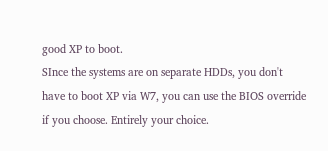good XP to boot.
SInce the systems are on separate HDDs, you don't have to boot XP via W7, you can use the BIOS override if you choose. Entirely your choice.